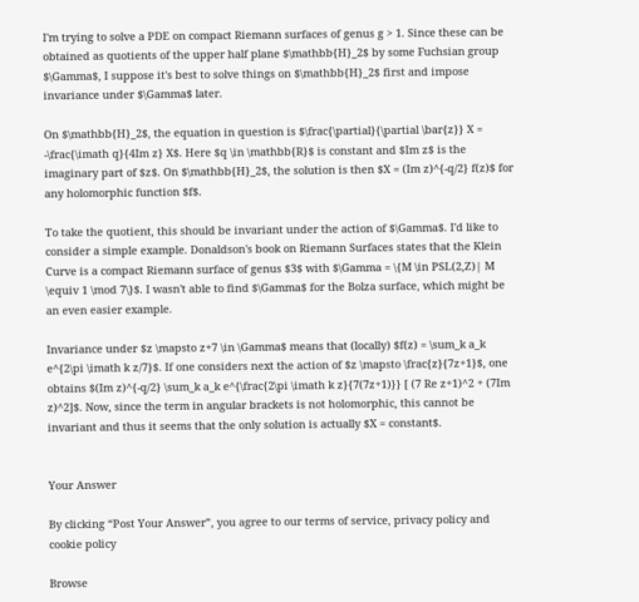I'm trying to solve a PDE on compact Riemann surfaces of genus g > 1. Since these can be obtained as quotients of the upper half plane $\mathbb{H}_2$ by some Fuchsian group $\Gamma$, I suppose it's best to solve things on $\mathbb{H}_2$ first and impose invariance under $\Gamma$ later.

On $\mathbb{H}_2$, the equation in question is $\frac{\partial}{\partial \bar{z}} X = -\frac{\imath q}{4Im z} X$. Here $q \in \mathbb{R}$ is constant and $Im z$ is the imaginary part of $z$. On $\mathbb{H}_2$, the solution is then $X = (Im z)^{-q/2} f(z)$ for any holomorphic function $f$.

To take the quotient, this should be invariant under the action of $\Gamma$. I'd like to consider a simple example. Donaldson's book on Riemann Surfaces states that the Klein Curve is a compact Riemann surface of genus $3$ with $\Gamma = \{M \in PSL(2,Z)| M \equiv 1 \mod 7\}$. I wasn't able to find $\Gamma$ for the Bolza surface, which might be an even easier example.

Invariance under $z \mapsto z+7 \in \Gamma$ means that (locally) $f(z) = \sum_k a_k e^{2\pi \imath k z/7}$. If one considers next the action of $z \mapsto \frac{z}{7z+1}$, one obtains $(Im z)^{-q/2} \sum_k a_k e^{\frac{2\pi \imath k z}{7(7z+1)}} [ (7 Re z+1)^2 + (7Im z)^2]$. Now, since the term in angular brackets is not holomorphic, this cannot be invariant and thus it seems that the only solution is actually $X = constant$.


Your Answer

By clicking “Post Your Answer”, you agree to our terms of service, privacy policy and cookie policy

Browse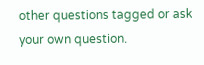other questions tagged or ask your own question.